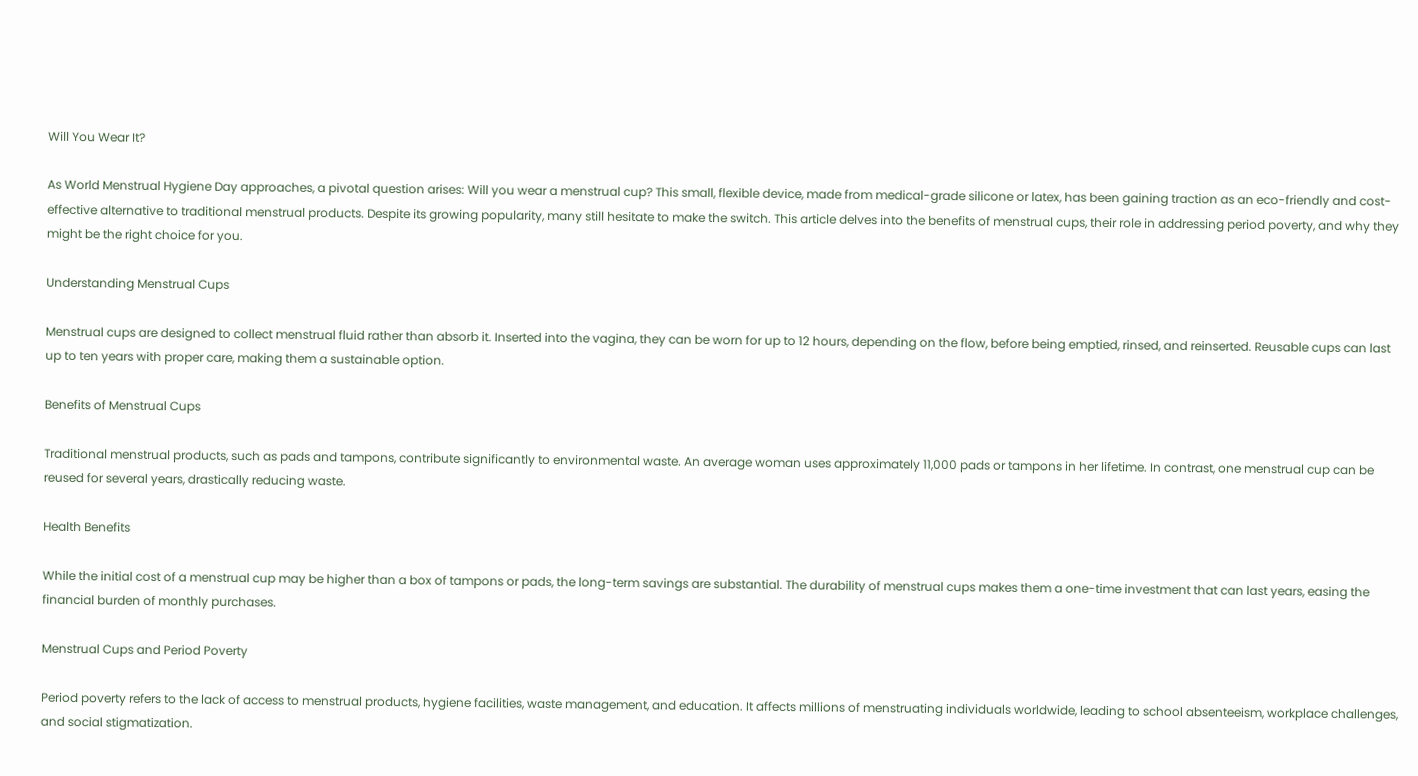Will You Wear It?

As World Menstrual Hygiene Day approaches, a pivotal question arises: Will you wear a menstrual cup? This small, flexible device, made from medical-grade silicone or latex, has been gaining traction as an eco-friendly and cost-effective alternative to traditional menstrual products. Despite its growing popularity, many still hesitate to make the switch. This article delves into the benefits of menstrual cups, their role in addressing period poverty, and why they might be the right choice for you.

Understanding Menstrual Cups

Menstrual cups are designed to collect menstrual fluid rather than absorb it. Inserted into the vagina, they can be worn for up to 12 hours, depending on the flow, before being emptied, rinsed, and reinserted. Reusable cups can last up to ten years with proper care, making them a sustainable option.

Benefits of Menstrual Cups

Traditional menstrual products, such as pads and tampons, contribute significantly to environmental waste. An average woman uses approximately 11,000 pads or tampons in her lifetime. In contrast, one menstrual cup can be reused for several years, drastically reducing waste.

Health Benefits

While the initial cost of a menstrual cup may be higher than a box of tampons or pads, the long-term savings are substantial. The durability of menstrual cups makes them a one-time investment that can last years, easing the financial burden of monthly purchases.

Menstrual Cups and Period Poverty

Period poverty refers to the lack of access to menstrual products, hygiene facilities, waste management, and education. It affects millions of menstruating individuals worldwide, leading to school absenteeism, workplace challenges, and social stigmatization.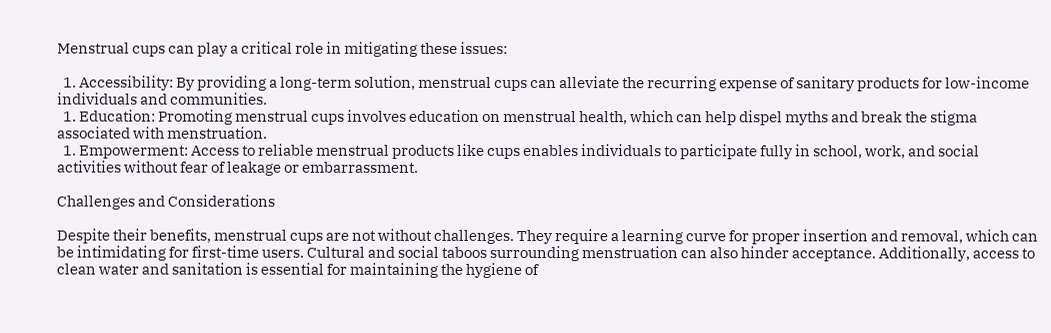Menstrual cups can play a critical role in mitigating these issues:

  1. Accessibility: By providing a long-term solution, menstrual cups can alleviate the recurring expense of sanitary products for low-income individuals and communities.
  1. Education: Promoting menstrual cups involves education on menstrual health, which can help dispel myths and break the stigma associated with menstruation.
  1. Empowerment: Access to reliable menstrual products like cups enables individuals to participate fully in school, work, and social activities without fear of leakage or embarrassment.

Challenges and Considerations

Despite their benefits, menstrual cups are not without challenges. They require a learning curve for proper insertion and removal, which can be intimidating for first-time users. Cultural and social taboos surrounding menstruation can also hinder acceptance. Additionally, access to clean water and sanitation is essential for maintaining the hygiene of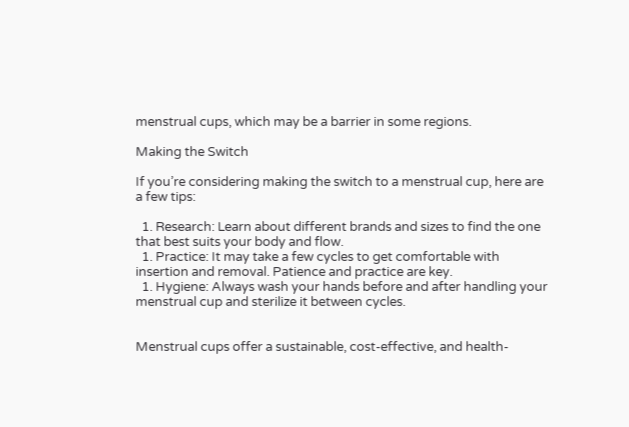menstrual cups, which may be a barrier in some regions.

Making the Switch

If you’re considering making the switch to a menstrual cup, here are a few tips:

  1. Research: Learn about different brands and sizes to find the one that best suits your body and flow.
  1. Practice: It may take a few cycles to get comfortable with insertion and removal. Patience and practice are key.
  1. Hygiene: Always wash your hands before and after handling your menstrual cup and sterilize it between cycles.


Menstrual cups offer a sustainable, cost-effective, and health-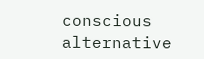conscious alternative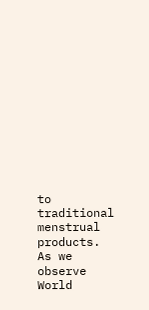to traditional menstrual products. As we observe World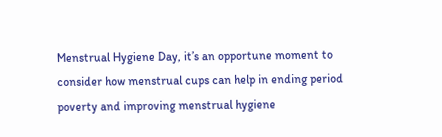Menstrual Hygiene Day, it’s an opportune moment to consider how menstrual cups can help in ending period poverty and improving menstrual hygiene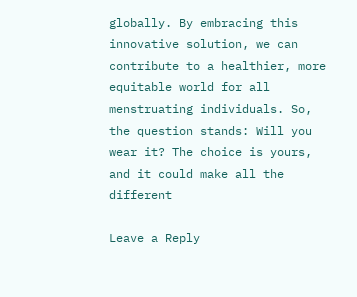globally. By embracing this innovative solution, we can contribute to a healthier, more equitable world for all menstruating individuals. So, the question stands: Will you wear it? The choice is yours, and it could make all the different

Leave a Reply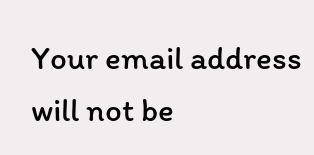Your email address will not be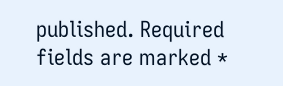published. Required fields are marked *